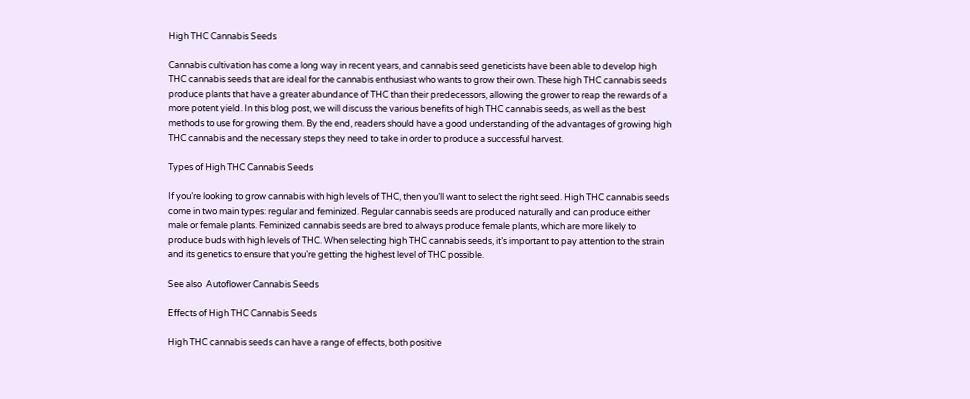High THC Cannabis Seeds

Cannabis cultivation has come a long way in recent years, and cannabis seed geneticists have been able to develop high THC cannabis seeds that are ideal for the cannabis enthusiast who wants to grow their own. These high THC cannabis seeds produce plants that have a greater abundance of THC than their predecessors, allowing the grower to reap the rewards of a more potent yield. In this blog post, we will discuss the various benefits of high THC cannabis seeds, as well as the best methods to use for growing them. By the end, readers should have a good understanding of the advantages of growing high THC cannabis and the necessary steps they need to take in order to produce a successful harvest.

Types of High THC Cannabis Seeds

If you’re looking to grow cannabis with high levels of THC, then you’ll want to select the right seed. High THC cannabis seeds come in two main types: regular and feminized. Regular cannabis seeds are produced naturally and can produce either male or female plants. Feminized cannabis seeds are bred to always produce female plants, which are more likely to produce buds with high levels of THC. When selecting high THC cannabis seeds, it’s important to pay attention to the strain and its genetics to ensure that you’re getting the highest level of THC possible.

See also  Autoflower Cannabis Seeds

Effects of High THC Cannabis Seeds

High THC cannabis seeds can have a range of effects, both positive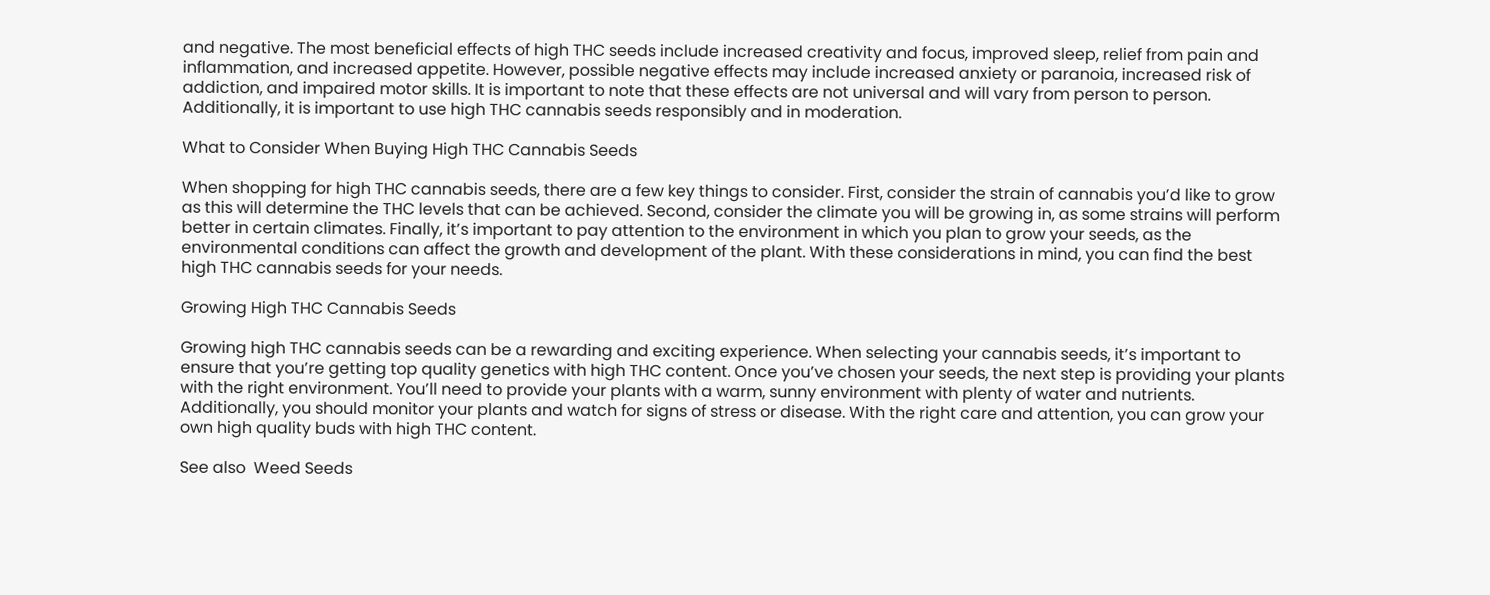and negative. The most beneficial effects of high THC seeds include increased creativity and focus, improved sleep, relief from pain and inflammation, and increased appetite. However, possible negative effects may include increased anxiety or paranoia, increased risk of addiction, and impaired motor skills. It is important to note that these effects are not universal and will vary from person to person. Additionally, it is important to use high THC cannabis seeds responsibly and in moderation.

What to Consider When Buying High THC Cannabis Seeds

When shopping for high THC cannabis seeds, there are a few key things to consider. First, consider the strain of cannabis you’d like to grow as this will determine the THC levels that can be achieved. Second, consider the climate you will be growing in, as some strains will perform better in certain climates. Finally, it’s important to pay attention to the environment in which you plan to grow your seeds, as the environmental conditions can affect the growth and development of the plant. With these considerations in mind, you can find the best high THC cannabis seeds for your needs.

Growing High THC Cannabis Seeds

Growing high THC cannabis seeds can be a rewarding and exciting experience. When selecting your cannabis seeds, it’s important to ensure that you’re getting top quality genetics with high THC content. Once you’ve chosen your seeds, the next step is providing your plants with the right environment. You’ll need to provide your plants with a warm, sunny environment with plenty of water and nutrients. Additionally, you should monitor your plants and watch for signs of stress or disease. With the right care and attention, you can grow your own high quality buds with high THC content.

See also  Weed Seeds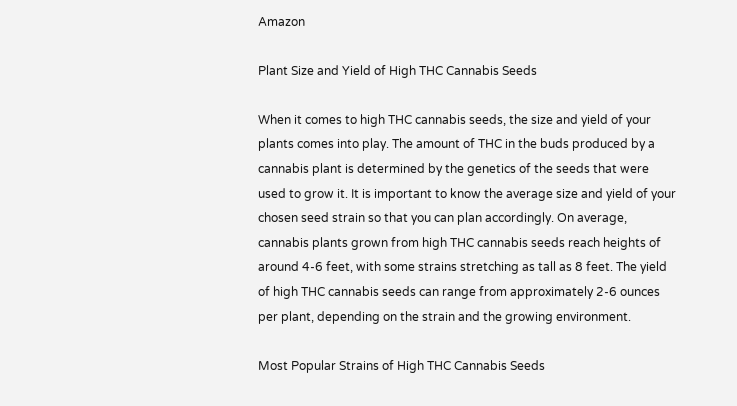Amazon

Plant Size and Yield of High THC Cannabis Seeds

When it comes to high THC cannabis seeds, the size and yield of your plants comes into play. The amount of THC in the buds produced by a cannabis plant is determined by the genetics of the seeds that were used to grow it. It is important to know the average size and yield of your chosen seed strain so that you can plan accordingly. On average, cannabis plants grown from high THC cannabis seeds reach heights of around 4-6 feet, with some strains stretching as tall as 8 feet. The yield of high THC cannabis seeds can range from approximately 2-6 ounces per plant, depending on the strain and the growing environment.

Most Popular Strains of High THC Cannabis Seeds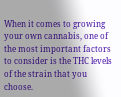When it comes to growing your own cannabis, one of the most important factors to consider is the THC levels of the strain that you choose.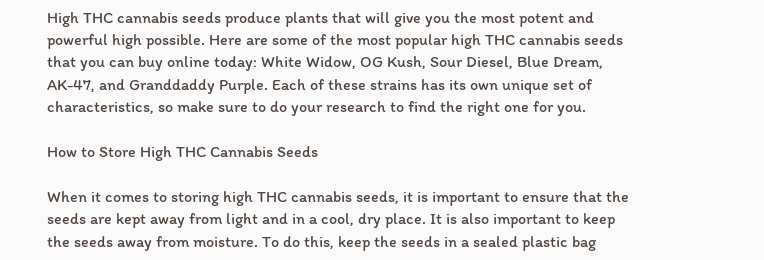High THC cannabis seeds produce plants that will give you the most potent and powerful high possible. Here are some of the most popular high THC cannabis seeds that you can buy online today: White Widow, OG Kush, Sour Diesel, Blue Dream, AK-47, and Granddaddy Purple. Each of these strains has its own unique set of characteristics, so make sure to do your research to find the right one for you.

How to Store High THC Cannabis Seeds

When it comes to storing high THC cannabis seeds, it is important to ensure that the seeds are kept away from light and in a cool, dry place. It is also important to keep the seeds away from moisture. To do this, keep the seeds in a sealed plastic bag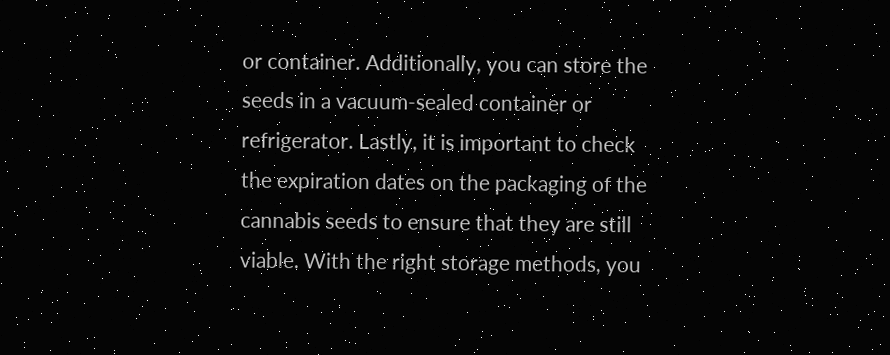or container. Additionally, you can store the seeds in a vacuum-sealed container or refrigerator. Lastly, it is important to check the expiration dates on the packaging of the cannabis seeds to ensure that they are still viable. With the right storage methods, you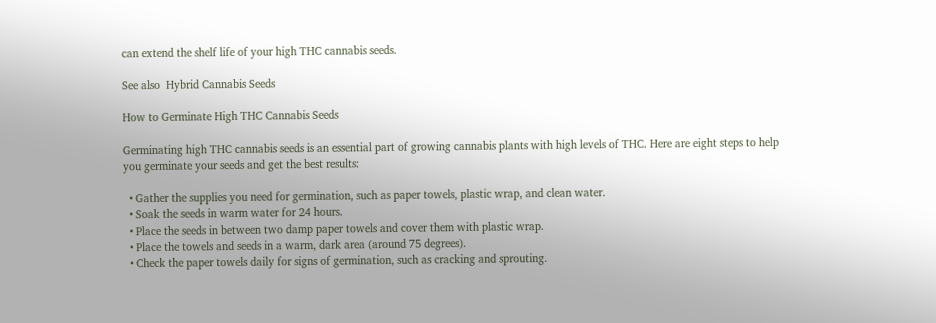can extend the shelf life of your high THC cannabis seeds.

See also  Hybrid Cannabis Seeds

How to Germinate High THC Cannabis Seeds

Germinating high THC cannabis seeds is an essential part of growing cannabis plants with high levels of THC. Here are eight steps to help you germinate your seeds and get the best results:

  • Gather the supplies you need for germination, such as paper towels, plastic wrap, and clean water.
  • Soak the seeds in warm water for 24 hours.
  • Place the seeds in between two damp paper towels and cover them with plastic wrap.
  • Place the towels and seeds in a warm, dark area (around 75 degrees).
  • Check the paper towels daily for signs of germination, such as cracking and sprouting.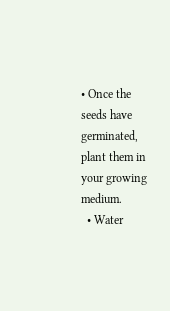• Once the seeds have germinated, plant them in your growing medium.
  • Water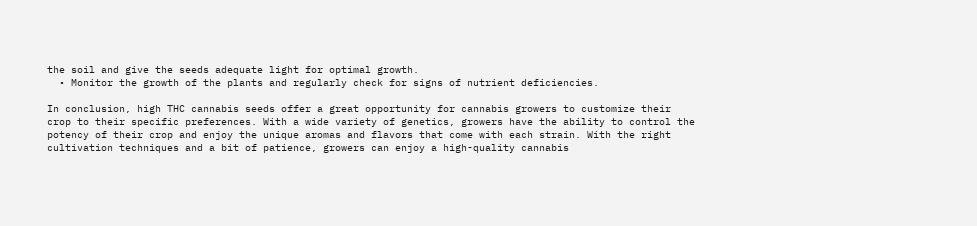the soil and give the seeds adequate light for optimal growth.
  • Monitor the growth of the plants and regularly check for signs of nutrient deficiencies.

In conclusion, high THC cannabis seeds offer a great opportunity for cannabis growers to customize their crop to their specific preferences. With a wide variety of genetics, growers have the ability to control the potency of their crop and enjoy the unique aromas and flavors that come with each strain. With the right cultivation techniques and a bit of patience, growers can enjoy a high-quality cannabis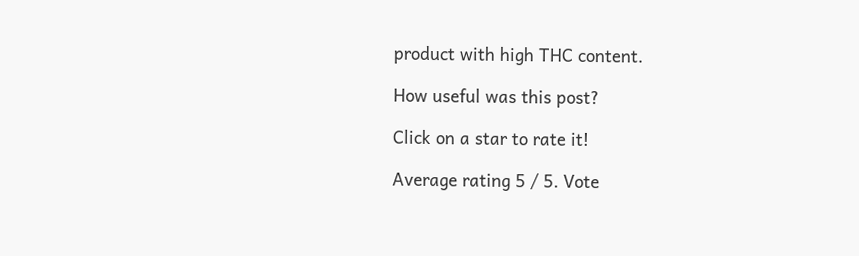product with high THC content.

How useful was this post?

Click on a star to rate it!

Average rating 5 / 5. Vote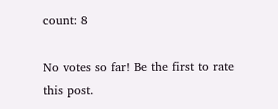count: 8

No votes so far! Be the first to rate this post.